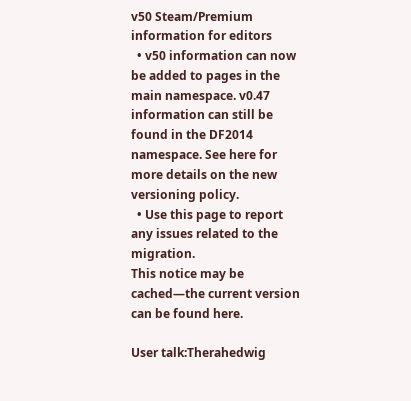v50 Steam/Premium information for editors
  • v50 information can now be added to pages in the main namespace. v0.47 information can still be found in the DF2014 namespace. See here for more details on the new versioning policy.
  • Use this page to report any issues related to the migration.
This notice may be cached—the current version can be found here.

User talk:Therahedwig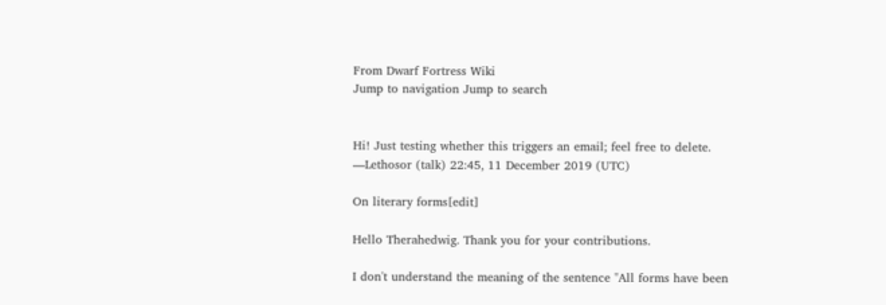From Dwarf Fortress Wiki
Jump to navigation Jump to search


Hi! Just testing whether this triggers an email; feel free to delete. —Lethosor (talk) 22:45, 11 December 2019 (UTC)

On literary forms[edit]

Hello Therahedwig. Thank you for your contributions.

I don't understand the meaning of the sentence "All forms have been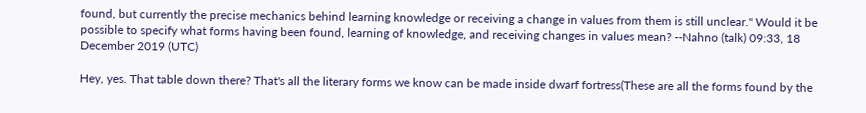found, but currently the precise mechanics behind learning knowledge or receiving a change in values from them is still unclear." Would it be possible to specify what forms having been found, learning of knowledge, and receiving changes in values mean? --Nahno (talk) 09:33, 18 December 2019 (UTC)

Hey, yes. That table down there? That's all the literary forms we know can be made inside dwarf fortress(These are all the forms found by the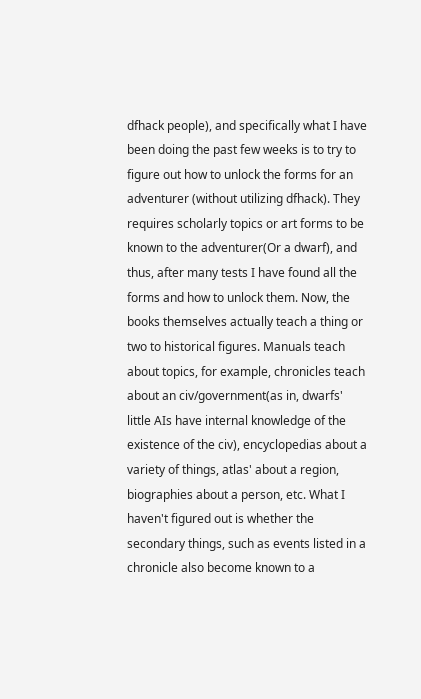dfhack people), and specifically what I have been doing the past few weeks is to try to figure out how to unlock the forms for an adventurer (without utilizing dfhack). They requires scholarly topics or art forms to be known to the adventurer(Or a dwarf), and thus, after many tests I have found all the forms and how to unlock them. Now, the books themselves actually teach a thing or two to historical figures. Manuals teach about topics, for example, chronicles teach about an civ/government(as in, dwarfs' little AIs have internal knowledge of the existence of the civ), encyclopedias about a variety of things, atlas' about a region, biographies about a person, etc. What I haven't figured out is whether the secondary things, such as events listed in a chronicle also become known to a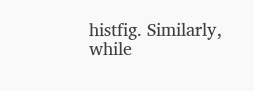histfig. Similarly, while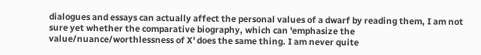dialogues and essays can actually affect the personal values of a dwarf by reading them, I am not sure yet whether the comparative biography, which can 'emphasize the value/nuance/worthlessness of X' does the same thing. I am never quite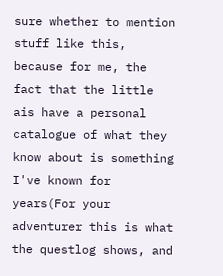sure whether to mention stuff like this, because for me, the fact that the little ais have a personal catalogue of what they know about is something I've known for years(For your adventurer this is what the questlog shows, and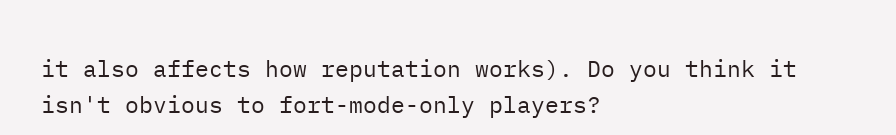it also affects how reputation works). Do you think it isn't obvious to fort-mode-only players?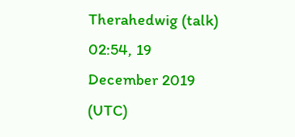Therahedwig (talk) 02:54, 19 December 2019 (UTC)